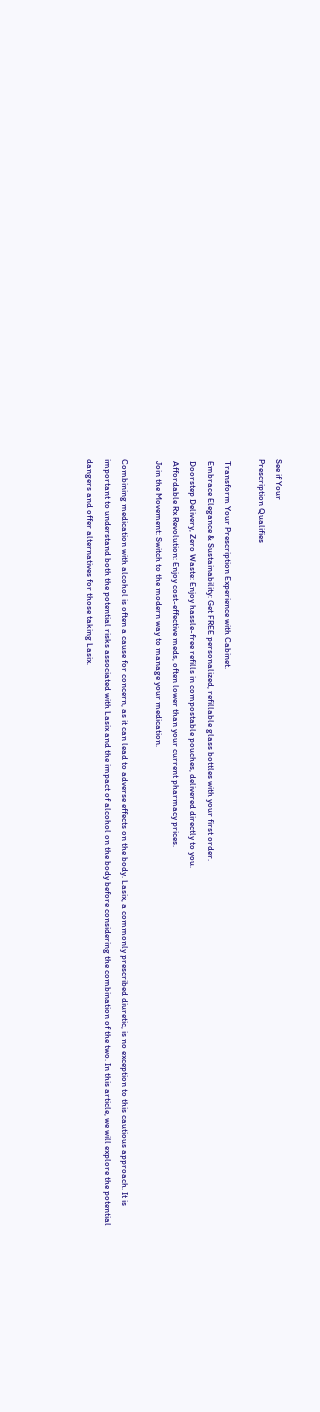See if Your
Prescription Qualifies

 Transform Your Prescription Experience with Cabinet.
 Embrace Elegance & Sustainability: Get FREE personalized, refillable glass bottles with your first order.
 Doorstep Delivery, Zero Waste: Enjoy hassle-free refills in compostable pouches, delivered directly to you.
 Affordable Rx Revolution: Enjoy cost-effective meds, often lower than your current pharmacy prices.
 Join the Movement: Switch to the modern way to manage your medication.

Combining medication with alcohol is often a cause for concern, as it can lead to adverse effects on the body. Lasix, a commonly prescribed diuretic, is no exception to this cautious approach. It is important to understand both the potential risks associated with Lasix and the impact of alcohol on the body before considering the combination of the two. In this article, we will explore the potential dangers and offer alternatives for those taking Lasix.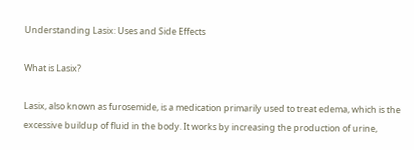Understanding Lasix: Uses and Side Effects

What is Lasix?

Lasix, also known as furosemide, is a medication primarily used to treat edema, which is the excessive buildup of fluid in the body. It works by increasing the production of urine,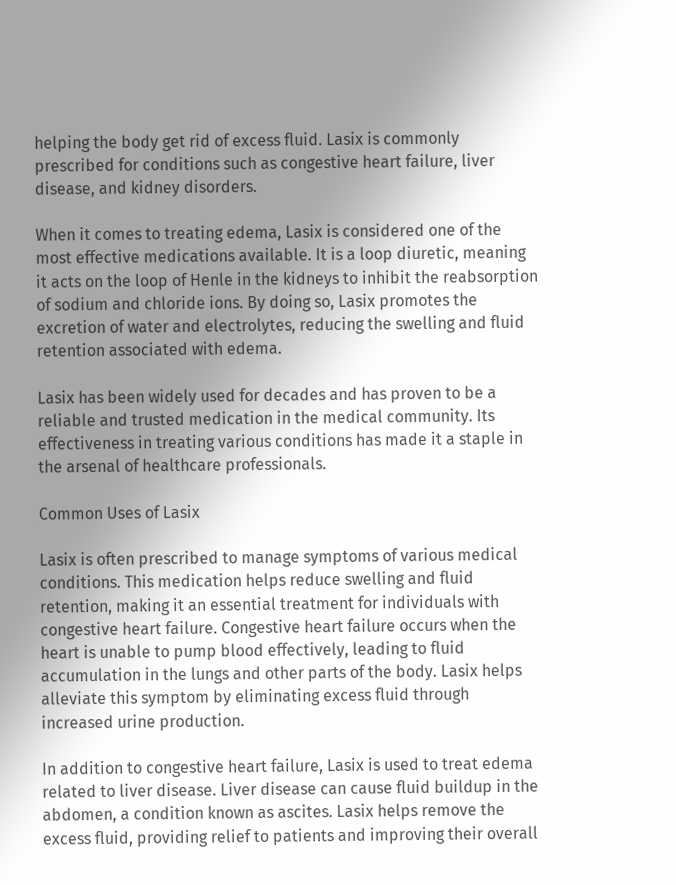helping the body get rid of excess fluid. Lasix is commonly prescribed for conditions such as congestive heart failure, liver disease, and kidney disorders.

When it comes to treating edema, Lasix is considered one of the most effective medications available. It is a loop diuretic, meaning it acts on the loop of Henle in the kidneys to inhibit the reabsorption of sodium and chloride ions. By doing so, Lasix promotes the excretion of water and electrolytes, reducing the swelling and fluid retention associated with edema.

Lasix has been widely used for decades and has proven to be a reliable and trusted medication in the medical community. Its effectiveness in treating various conditions has made it a staple in the arsenal of healthcare professionals.

Common Uses of Lasix

Lasix is often prescribed to manage symptoms of various medical conditions. This medication helps reduce swelling and fluid retention, making it an essential treatment for individuals with congestive heart failure. Congestive heart failure occurs when the heart is unable to pump blood effectively, leading to fluid accumulation in the lungs and other parts of the body. Lasix helps alleviate this symptom by eliminating excess fluid through increased urine production.

In addition to congestive heart failure, Lasix is used to treat edema related to liver disease. Liver disease can cause fluid buildup in the abdomen, a condition known as ascites. Lasix helps remove the excess fluid, providing relief to patients and improving their overall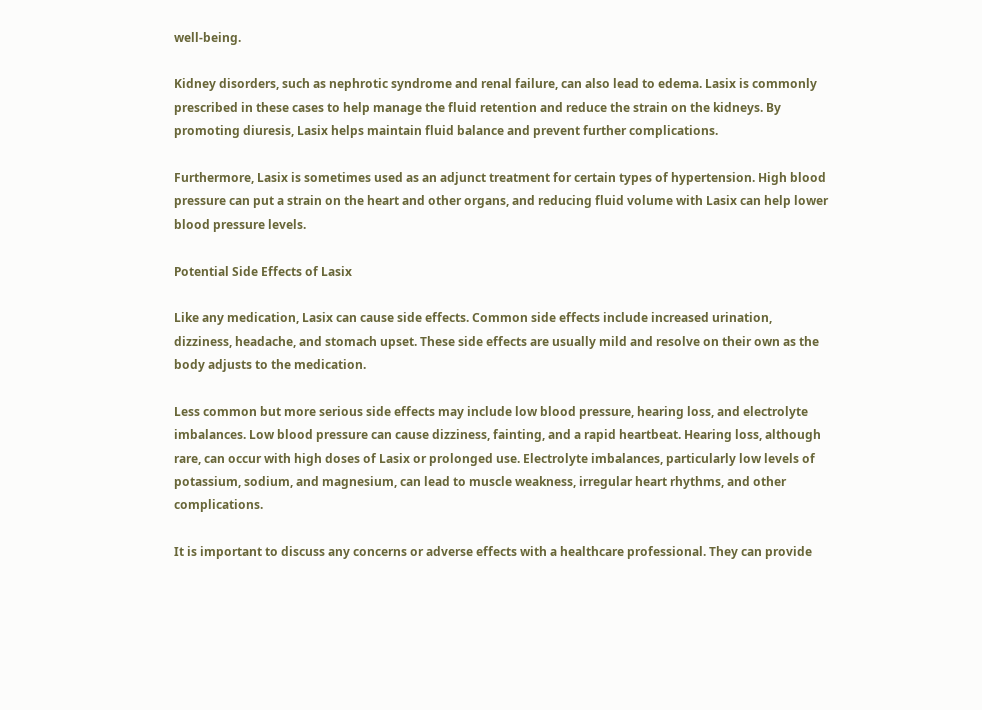well-being.

Kidney disorders, such as nephrotic syndrome and renal failure, can also lead to edema. Lasix is commonly prescribed in these cases to help manage the fluid retention and reduce the strain on the kidneys. By promoting diuresis, Lasix helps maintain fluid balance and prevent further complications.

Furthermore, Lasix is sometimes used as an adjunct treatment for certain types of hypertension. High blood pressure can put a strain on the heart and other organs, and reducing fluid volume with Lasix can help lower blood pressure levels.

Potential Side Effects of Lasix

Like any medication, Lasix can cause side effects. Common side effects include increased urination, dizziness, headache, and stomach upset. These side effects are usually mild and resolve on their own as the body adjusts to the medication.

Less common but more serious side effects may include low blood pressure, hearing loss, and electrolyte imbalances. Low blood pressure can cause dizziness, fainting, and a rapid heartbeat. Hearing loss, although rare, can occur with high doses of Lasix or prolonged use. Electrolyte imbalances, particularly low levels of potassium, sodium, and magnesium, can lead to muscle weakness, irregular heart rhythms, and other complications.

It is important to discuss any concerns or adverse effects with a healthcare professional. They can provide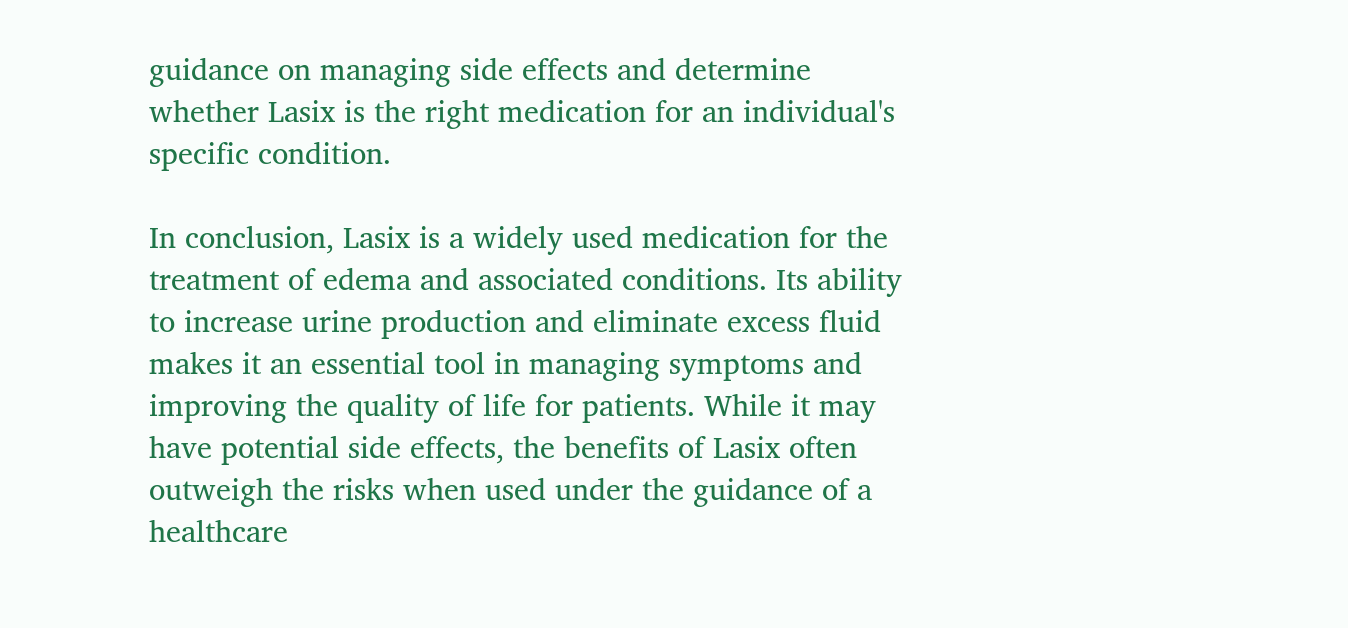guidance on managing side effects and determine whether Lasix is the right medication for an individual's specific condition.

In conclusion, Lasix is a widely used medication for the treatment of edema and associated conditions. Its ability to increase urine production and eliminate excess fluid makes it an essential tool in managing symptoms and improving the quality of life for patients. While it may have potential side effects, the benefits of Lasix often outweigh the risks when used under the guidance of a healthcare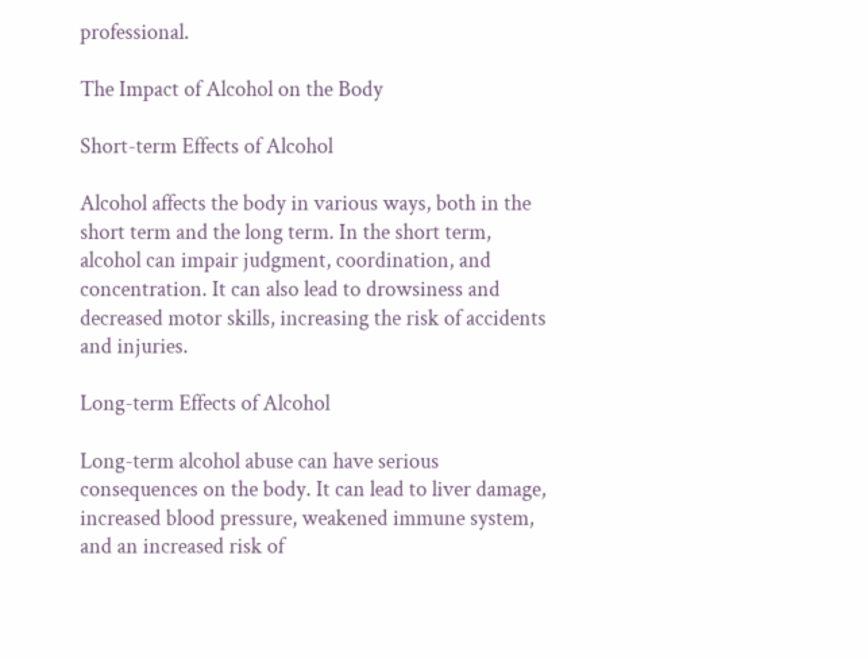professional.

The Impact of Alcohol on the Body

Short-term Effects of Alcohol

Alcohol affects the body in various ways, both in the short term and the long term. In the short term, alcohol can impair judgment, coordination, and concentration. It can also lead to drowsiness and decreased motor skills, increasing the risk of accidents and injuries.

Long-term Effects of Alcohol

Long-term alcohol abuse can have serious consequences on the body. It can lead to liver damage, increased blood pressure, weakened immune system, and an increased risk of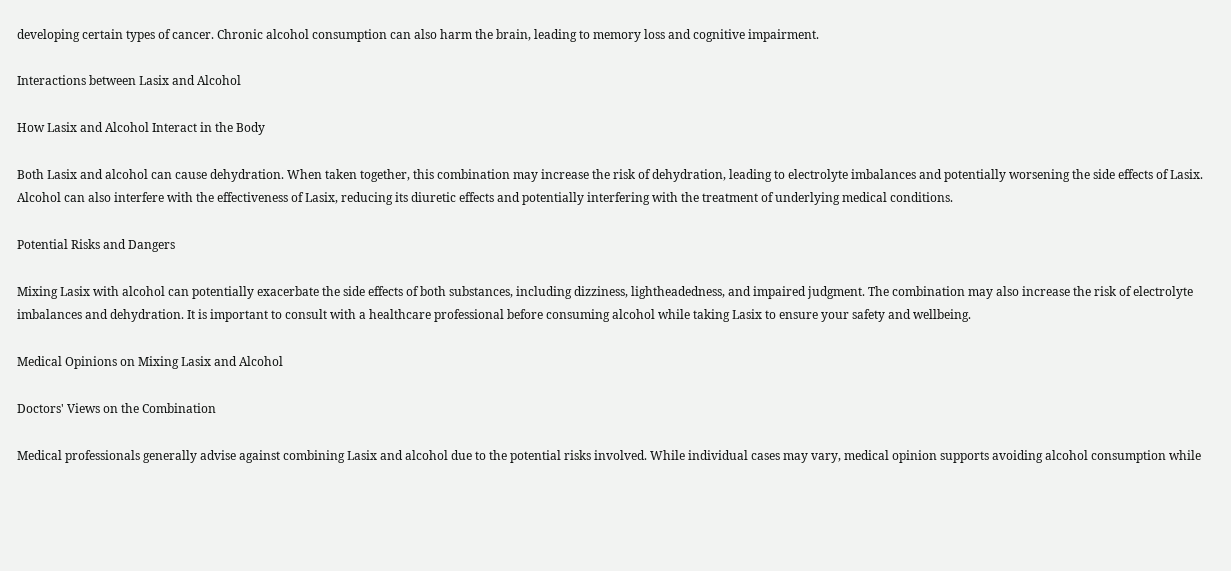developing certain types of cancer. Chronic alcohol consumption can also harm the brain, leading to memory loss and cognitive impairment.

Interactions between Lasix and Alcohol

How Lasix and Alcohol Interact in the Body

Both Lasix and alcohol can cause dehydration. When taken together, this combination may increase the risk of dehydration, leading to electrolyte imbalances and potentially worsening the side effects of Lasix. Alcohol can also interfere with the effectiveness of Lasix, reducing its diuretic effects and potentially interfering with the treatment of underlying medical conditions.

Potential Risks and Dangers

Mixing Lasix with alcohol can potentially exacerbate the side effects of both substances, including dizziness, lightheadedness, and impaired judgment. The combination may also increase the risk of electrolyte imbalances and dehydration. It is important to consult with a healthcare professional before consuming alcohol while taking Lasix to ensure your safety and wellbeing.

Medical Opinions on Mixing Lasix and Alcohol

Doctors' Views on the Combination

Medical professionals generally advise against combining Lasix and alcohol due to the potential risks involved. While individual cases may vary, medical opinion supports avoiding alcohol consumption while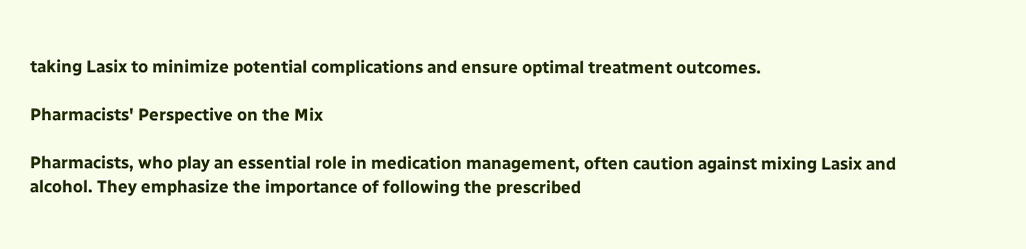taking Lasix to minimize potential complications and ensure optimal treatment outcomes.

Pharmacists' Perspective on the Mix

Pharmacists, who play an essential role in medication management, often caution against mixing Lasix and alcohol. They emphasize the importance of following the prescribed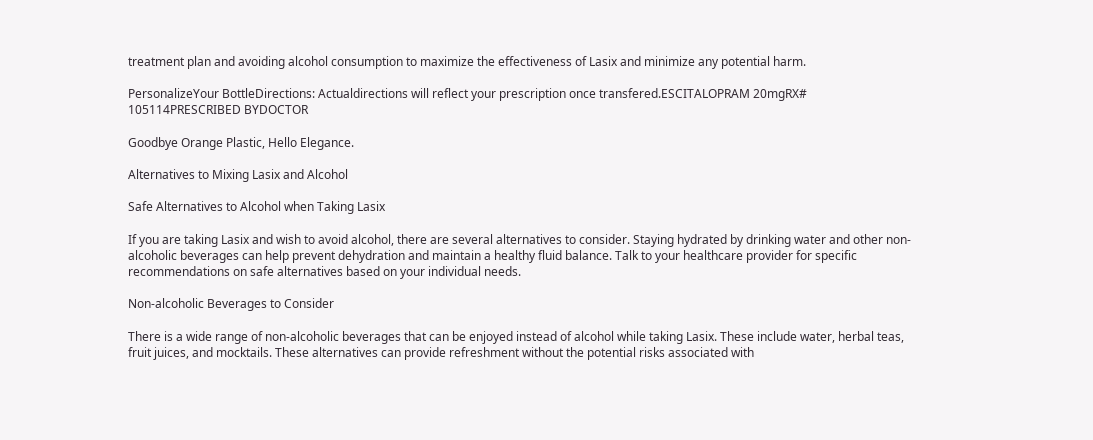treatment plan and avoiding alcohol consumption to maximize the effectiveness of Lasix and minimize any potential harm.

PersonalizeYour BottleDirections: Actualdirections will reflect your prescription once transfered.ESCITALOPRAM 20mgRX# 105114PRESCRIBED BYDOCTOR

Goodbye Orange Plastic, Hello Elegance.

Alternatives to Mixing Lasix and Alcohol

Safe Alternatives to Alcohol when Taking Lasix

If you are taking Lasix and wish to avoid alcohol, there are several alternatives to consider. Staying hydrated by drinking water and other non-alcoholic beverages can help prevent dehydration and maintain a healthy fluid balance. Talk to your healthcare provider for specific recommendations on safe alternatives based on your individual needs.

Non-alcoholic Beverages to Consider

There is a wide range of non-alcoholic beverages that can be enjoyed instead of alcohol while taking Lasix. These include water, herbal teas, fruit juices, and mocktails. These alternatives can provide refreshment without the potential risks associated with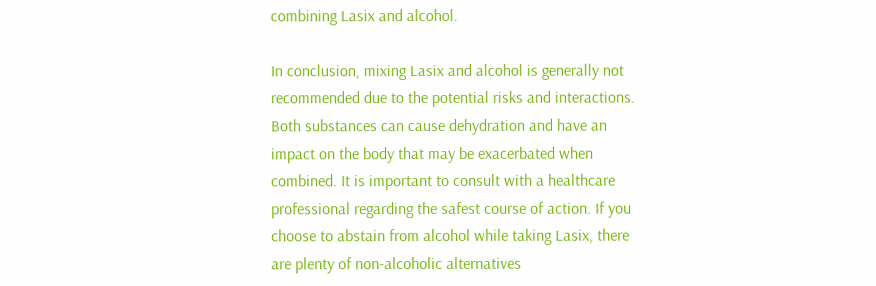combining Lasix and alcohol.

In conclusion, mixing Lasix and alcohol is generally not recommended due to the potential risks and interactions. Both substances can cause dehydration and have an impact on the body that may be exacerbated when combined. It is important to consult with a healthcare professional regarding the safest course of action. If you choose to abstain from alcohol while taking Lasix, there are plenty of non-alcoholic alternatives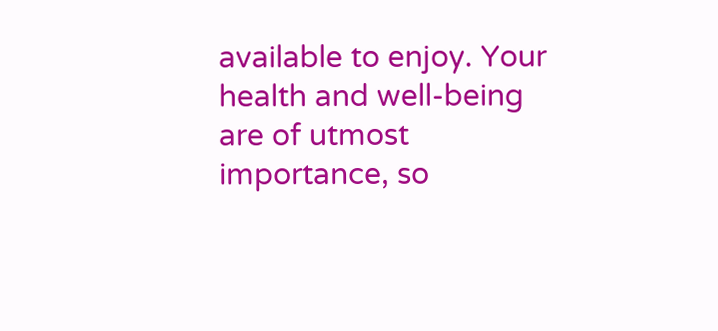available to enjoy. Your health and well-being are of utmost importance, so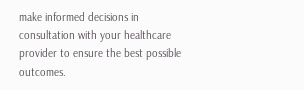make informed decisions in consultation with your healthcare provider to ensure the best possible outcomes.